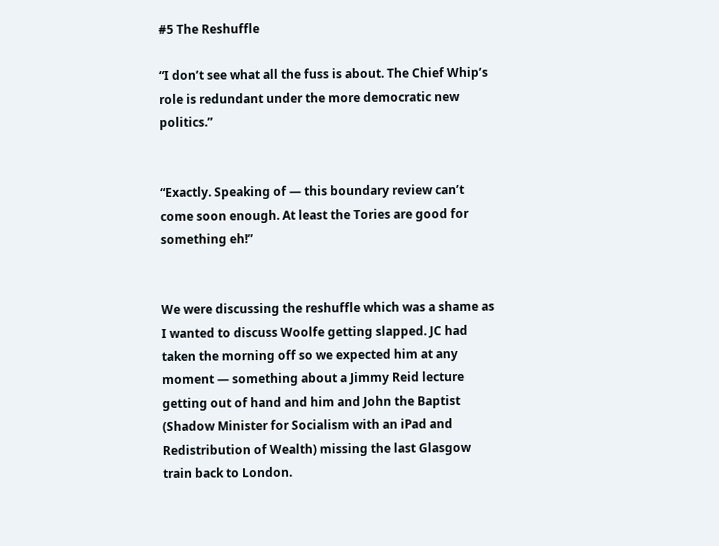#5 The Reshuffle

“I don’t see what all the fuss is about. The Chief Whip’s role is redundant under the more democratic new politics.”


“Exactly. Speaking of — this boundary review can’t come soon enough. At least the Tories are good for something eh!”


We were discussing the reshuffle which was a shame as I wanted to discuss Woolfe getting slapped. JC had taken the morning off so we expected him at any moment — something about a Jimmy Reid lecture getting out of hand and him and John the Baptist (Shadow Minister for Socialism with an iPad and Redistribution of Wealth) missing the last Glasgow train back to London.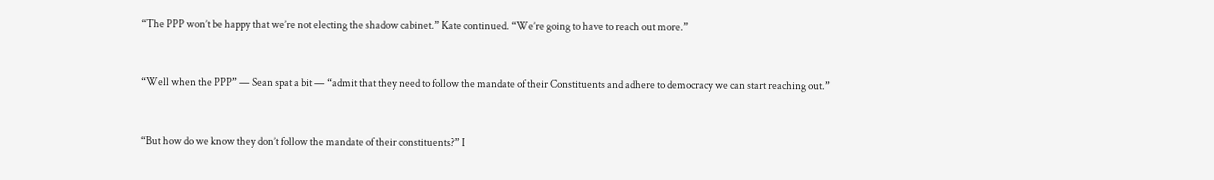“The PPP won’t be happy that we’re not electing the shadow cabinet.” Kate continued. “We’re going to have to reach out more.”


“Well when the PPP” — Sean spat a bit — “admit that they need to follow the mandate of their Constituents and adhere to democracy we can start reaching out.”


“But how do we know they don’t follow the mandate of their constituents?” I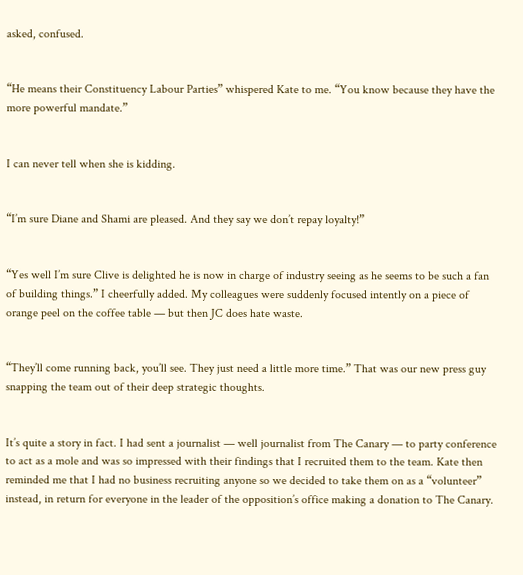asked, confused.


“He means their Constituency Labour Parties” whispered Kate to me. “You know because they have the more powerful mandate.”


I can never tell when she is kidding.


“I’m sure Diane and Shami are pleased. And they say we don’t repay loyalty!”


“Yes well I’m sure Clive is delighted he is now in charge of industry seeing as he seems to be such a fan of building things.” I cheerfully added. My colleagues were suddenly focused intently on a piece of orange peel on the coffee table — but then JC does hate waste.


“They’ll come running back, you’ll see. They just need a little more time.” That was our new press guy snapping the team out of their deep strategic thoughts.


It’s quite a story in fact. I had sent a journalist — well journalist from The Canary — to party conference to act as a mole and was so impressed with their findings that I recruited them to the team. Kate then reminded me that I had no business recruiting anyone so we decided to take them on as a “volunteer” instead, in return for everyone in the leader of the opposition’s office making a donation to The Canary.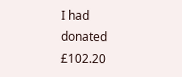I had donated £102.20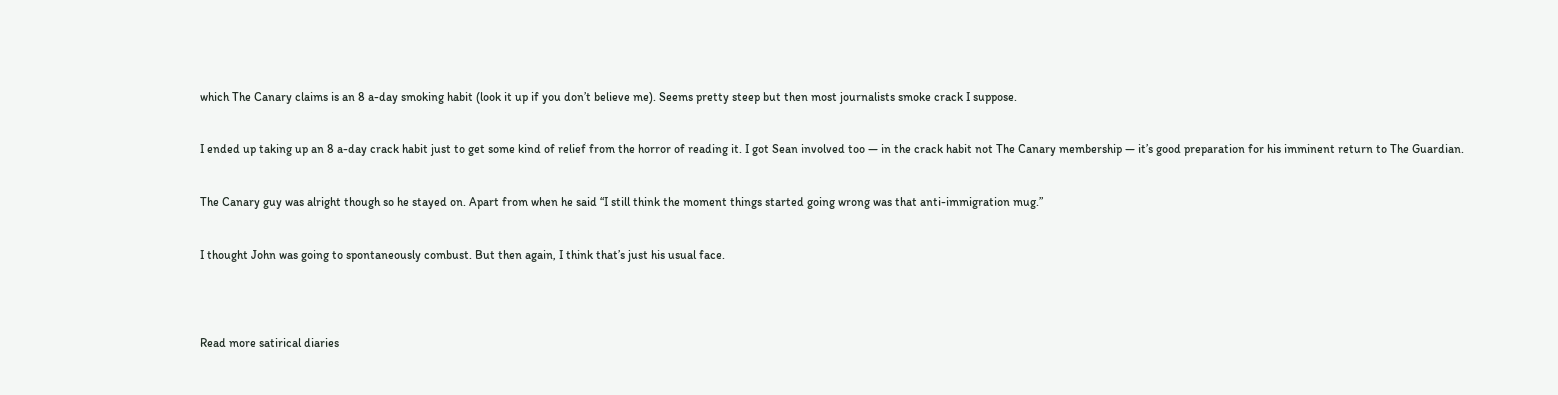which The Canary claims is an 8 a-day smoking habit (look it up if you don’t believe me). Seems pretty steep but then most journalists smoke crack I suppose.


I ended up taking up an 8 a-day crack habit just to get some kind of relief from the horror of reading it. I got Sean involved too — in the crack habit not The Canary membership — it’s good preparation for his imminent return to The Guardian.


The Canary guy was alright though so he stayed on. Apart from when he said “I still think the moment things started going wrong was that anti-immigration mug.”


I thought John was going to spontaneously combust. But then again, I think that’s just his usual face.




Read more satirical diaries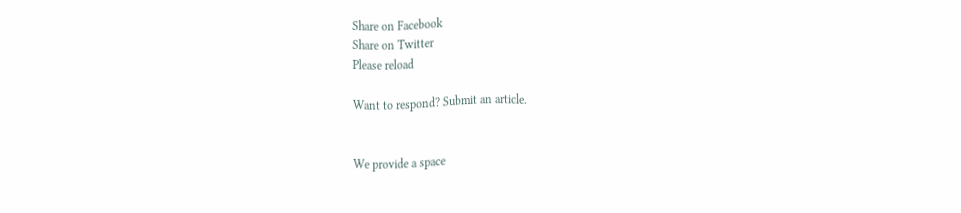Share on Facebook
Share on Twitter
Please reload

Want to respond? Submit an article.


We provide a space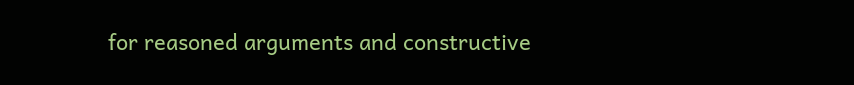for reasoned arguments and constructive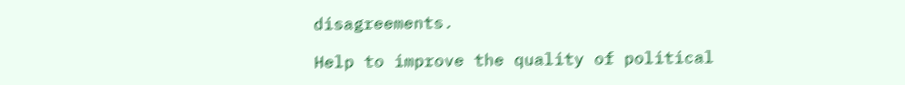disagreements.

Help to improve the quality of political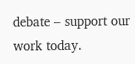debate – support our work today.